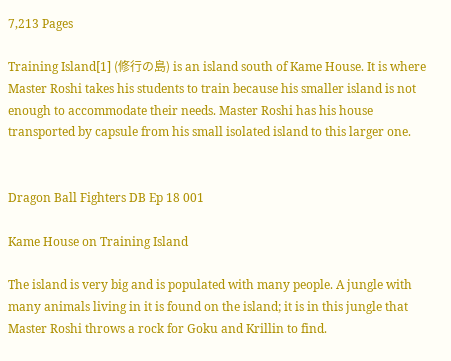7,213 Pages

Training Island[1] (修行の島) is an island south of Kame House. It is where Master Roshi takes his students to train because his smaller island is not enough to accommodate their needs. Master Roshi has his house transported by capsule from his small isolated island to this larger one.


Dragon Ball Fighters DB Ep 18 001

Kame House on Training Island

The island is very big and is populated with many people. A jungle with many animals living in it is found on the island; it is in this jungle that Master Roshi throws a rock for Goku and Krillin to find.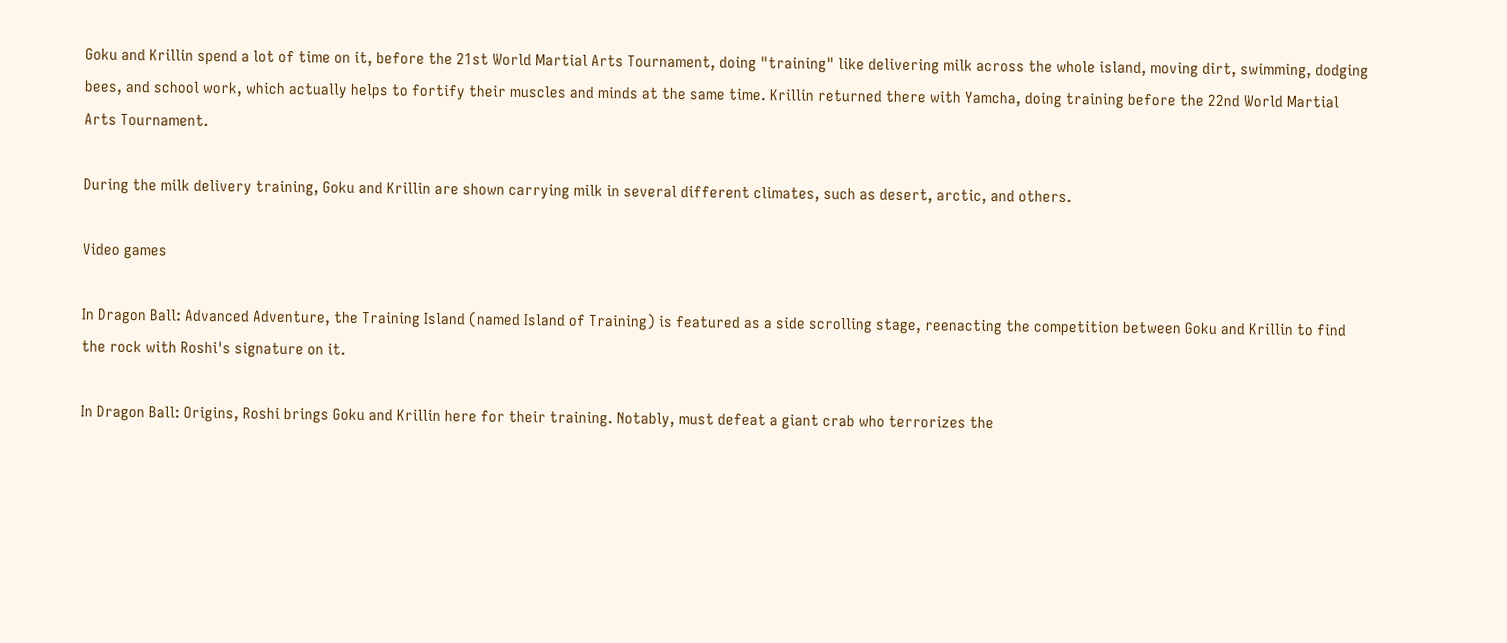Goku and Krillin spend a lot of time on it, before the 21st World Martial Arts Tournament, doing "training" like delivering milk across the whole island, moving dirt, swimming, dodging bees, and school work, which actually helps to fortify their muscles and minds at the same time. Krillin returned there with Yamcha, doing training before the 22nd World Martial Arts Tournament.

During the milk delivery training, Goku and Krillin are shown carrying milk in several different climates, such as desert, arctic, and others.

Video games

In Dragon Ball: Advanced Adventure, the Training Island (named Island of Training) is featured as a side scrolling stage, reenacting the competition between Goku and Krillin to find the rock with Roshi's signature on it.

In Dragon Ball: Origins, Roshi brings Goku and Krillin here for their training. Notably, must defeat a giant crab who terrorizes the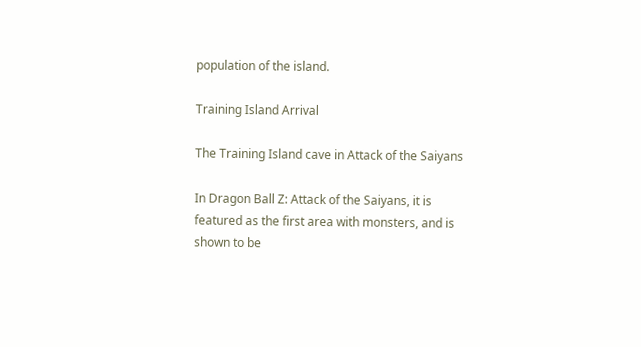population of the island.

Training Island Arrival

The Training Island cave in Attack of the Saiyans

In Dragon Ball Z: Attack of the Saiyans, it is featured as the first area with monsters, and is shown to be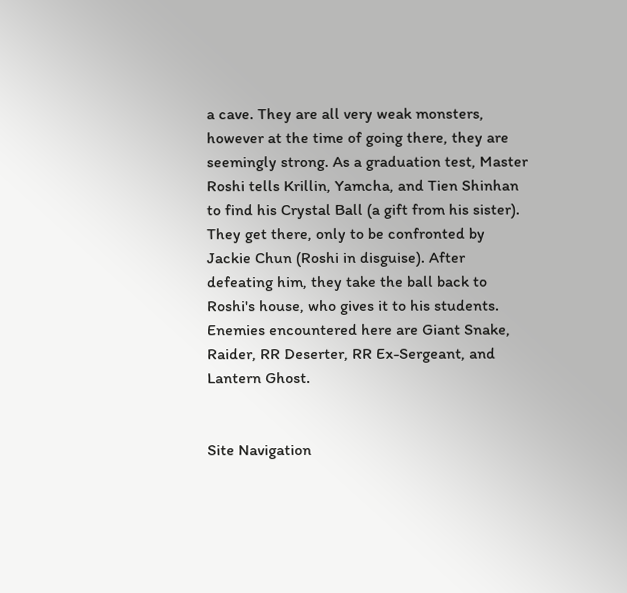a cave. They are all very weak monsters, however at the time of going there, they are seemingly strong. As a graduation test, Master Roshi tells Krillin, Yamcha, and Tien Shinhan to find his Crystal Ball (a gift from his sister). They get there, only to be confronted by Jackie Chun (Roshi in disguise). After defeating him, they take the ball back to Roshi's house, who gives it to his students. Enemies encountered here are Giant Snake, Raider, RR Deserter, RR Ex-Sergeant, and Lantern Ghost.


Site Navigation